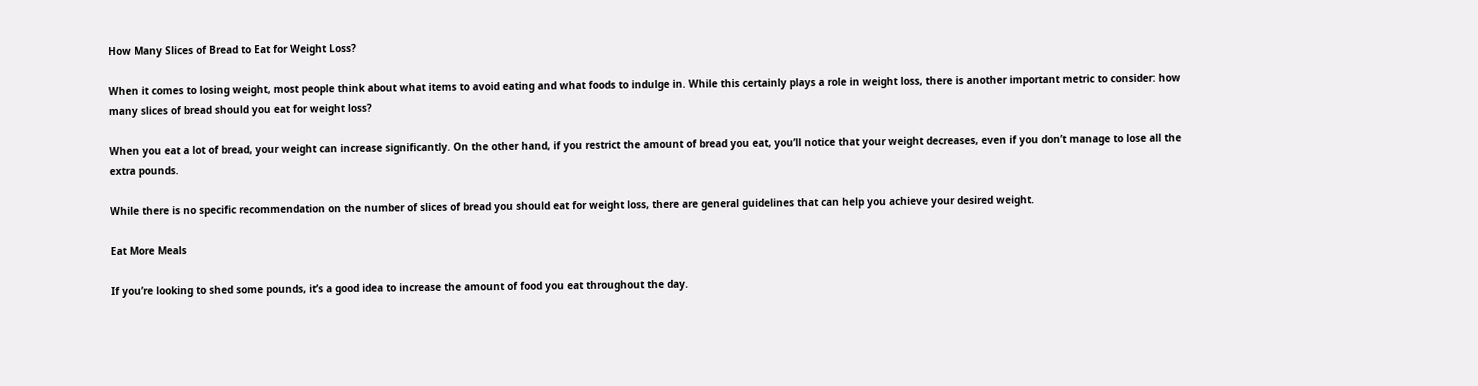How Many Slices of Bread to Eat for Weight Loss?

When it comes to losing weight, most people think about what items to avoid eating and what foods to indulge in. While this certainly plays a role in weight loss, there is another important metric to consider: how many slices of bread should you eat for weight loss?

When you eat a lot of bread, your weight can increase significantly. On the other hand, if you restrict the amount of bread you eat, you’ll notice that your weight decreases, even if you don’t manage to lose all the extra pounds.

While there is no specific recommendation on the number of slices of bread you should eat for weight loss, there are general guidelines that can help you achieve your desired weight.

Eat More Meals

If you’re looking to shed some pounds, it’s a good idea to increase the amount of food you eat throughout the day.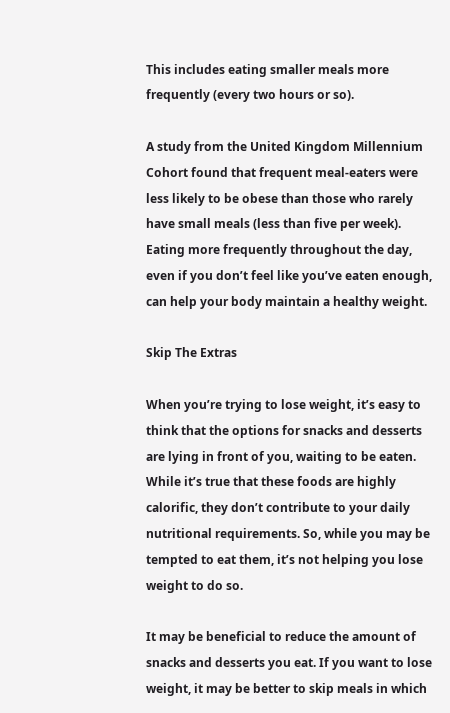This includes eating smaller meals more frequently (every two hours or so).

A study from the United Kingdom Millennium Cohort found that frequent meal-eaters were less likely to be obese than those who rarely have small meals (less than five per week). Eating more frequently throughout the day, even if you don’t feel like you’ve eaten enough, can help your body maintain a healthy weight.

Skip The Extras

When you’re trying to lose weight, it’s easy to think that the options for snacks and desserts are lying in front of you, waiting to be eaten. While it’s true that these foods are highly calorific, they don’t contribute to your daily nutritional requirements. So, while you may be tempted to eat them, it’s not helping you lose weight to do so.

It may be beneficial to reduce the amount of snacks and desserts you eat. If you want to lose weight, it may be better to skip meals in which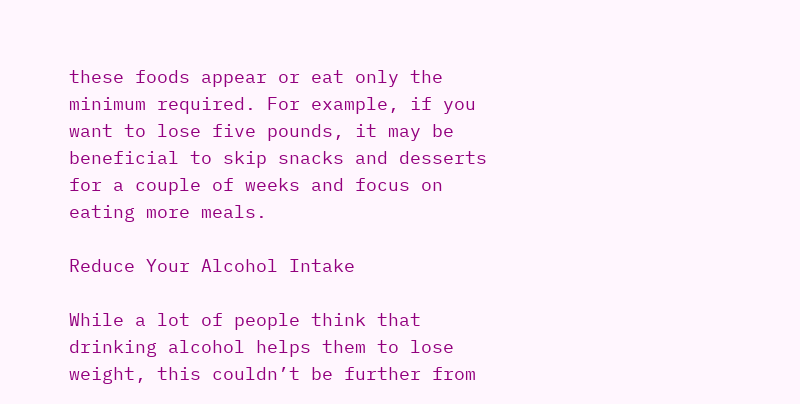these foods appear or eat only the minimum required. For example, if you want to lose five pounds, it may be beneficial to skip snacks and desserts for a couple of weeks and focus on eating more meals.

Reduce Your Alcohol Intake

While a lot of people think that drinking alcohol helps them to lose weight, this couldn’t be further from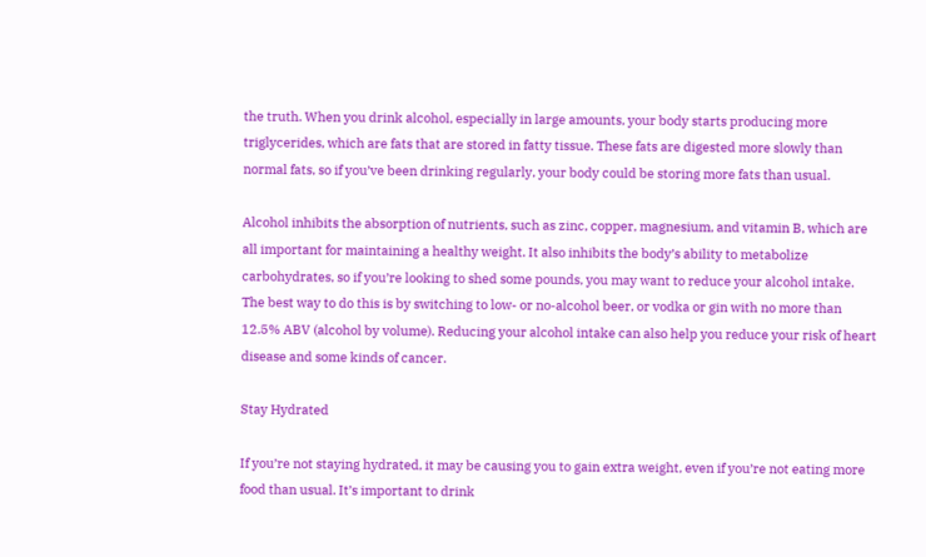the truth. When you drink alcohol, especially in large amounts, your body starts producing more triglycerides, which are fats that are stored in fatty tissue. These fats are digested more slowly than normal fats, so if you’ve been drinking regularly, your body could be storing more fats than usual.

Alcohol inhibits the absorption of nutrients, such as zinc, copper, magnesium, and vitamin B, which are all important for maintaining a healthy weight. It also inhibits the body’s ability to metabolize carbohydrates, so if you’re looking to shed some pounds, you may want to reduce your alcohol intake. The best way to do this is by switching to low- or no-alcohol beer, or vodka or gin with no more than 12.5% ABV (alcohol by volume). Reducing your alcohol intake can also help you reduce your risk of heart disease and some kinds of cancer.

Stay Hydrated

If you’re not staying hydrated, it may be causing you to gain extra weight, even if you’re not eating more food than usual. It’s important to drink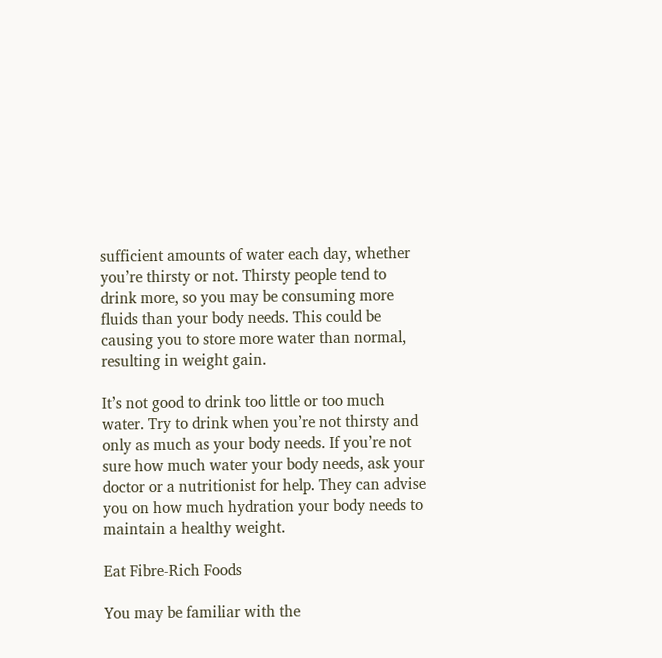sufficient amounts of water each day, whether you’re thirsty or not. Thirsty people tend to drink more, so you may be consuming more fluids than your body needs. This could be causing you to store more water than normal, resulting in weight gain.

It’s not good to drink too little or too much water. Try to drink when you’re not thirsty and only as much as your body needs. If you’re not sure how much water your body needs, ask your doctor or a nutritionist for help. They can advise you on how much hydration your body needs to maintain a healthy weight.

Eat Fibre-Rich Foods

You may be familiar with the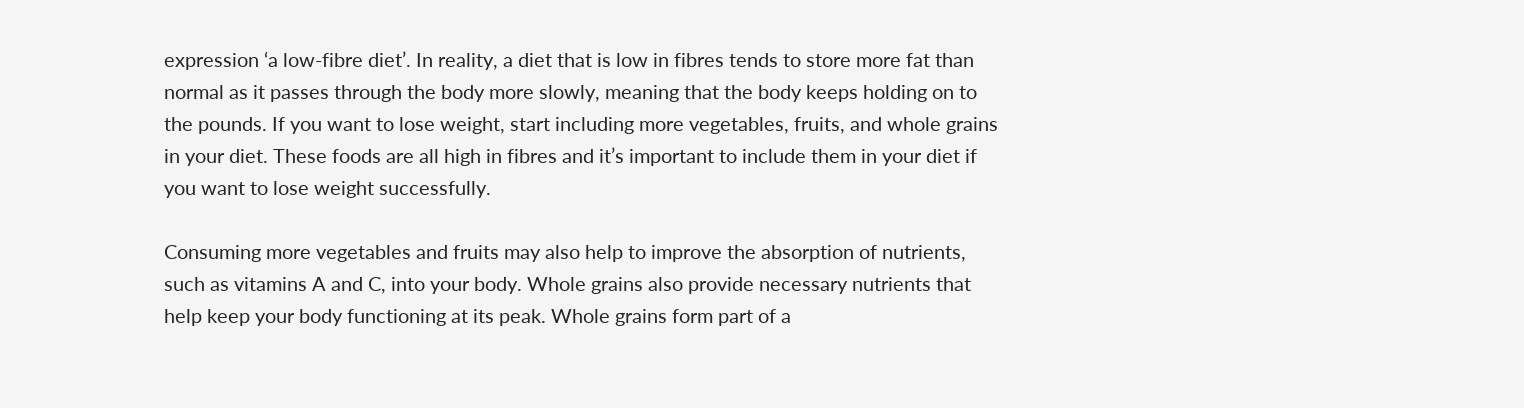expression ‘a low-fibre diet’. In reality, a diet that is low in fibres tends to store more fat than normal as it passes through the body more slowly, meaning that the body keeps holding on to the pounds. If you want to lose weight, start including more vegetables, fruits, and whole grains in your diet. These foods are all high in fibres and it’s important to include them in your diet if you want to lose weight successfully.

Consuming more vegetables and fruits may also help to improve the absorption of nutrients, such as vitamins A and C, into your body. Whole grains also provide necessary nutrients that help keep your body functioning at its peak. Whole grains form part of a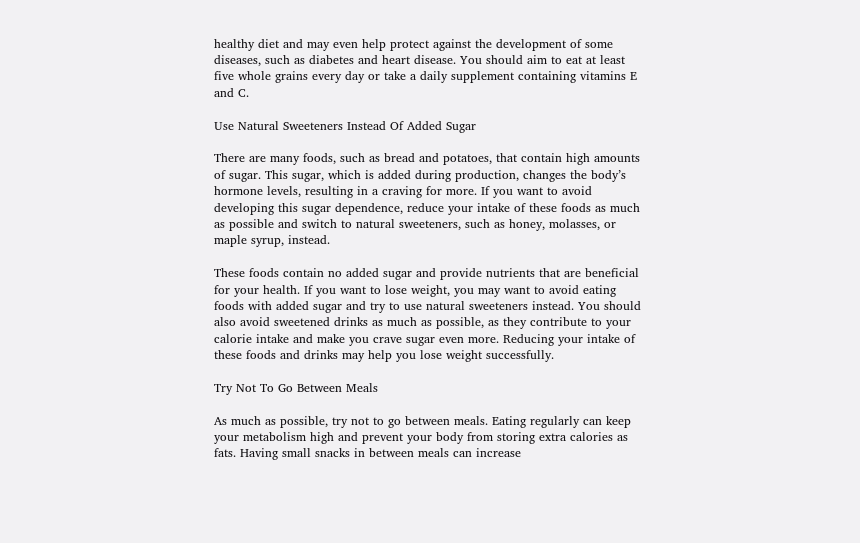healthy diet and may even help protect against the development of some diseases, such as diabetes and heart disease. You should aim to eat at least five whole grains every day or take a daily supplement containing vitamins E and C.

Use Natural Sweeteners Instead Of Added Sugar

There are many foods, such as bread and potatoes, that contain high amounts of sugar. This sugar, which is added during production, changes the body’s hormone levels, resulting in a craving for more. If you want to avoid developing this sugar dependence, reduce your intake of these foods as much as possible and switch to natural sweeteners, such as honey, molasses, or maple syrup, instead.

These foods contain no added sugar and provide nutrients that are beneficial for your health. If you want to lose weight, you may want to avoid eating foods with added sugar and try to use natural sweeteners instead. You should also avoid sweetened drinks as much as possible, as they contribute to your calorie intake and make you crave sugar even more. Reducing your intake of these foods and drinks may help you lose weight successfully.

Try Not To Go Between Meals

As much as possible, try not to go between meals. Eating regularly can keep your metabolism high and prevent your body from storing extra calories as fats. Having small snacks in between meals can increase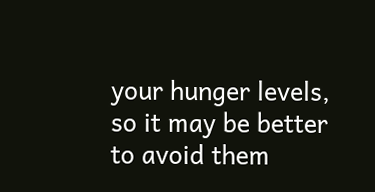your hunger levels, so it may be better to avoid them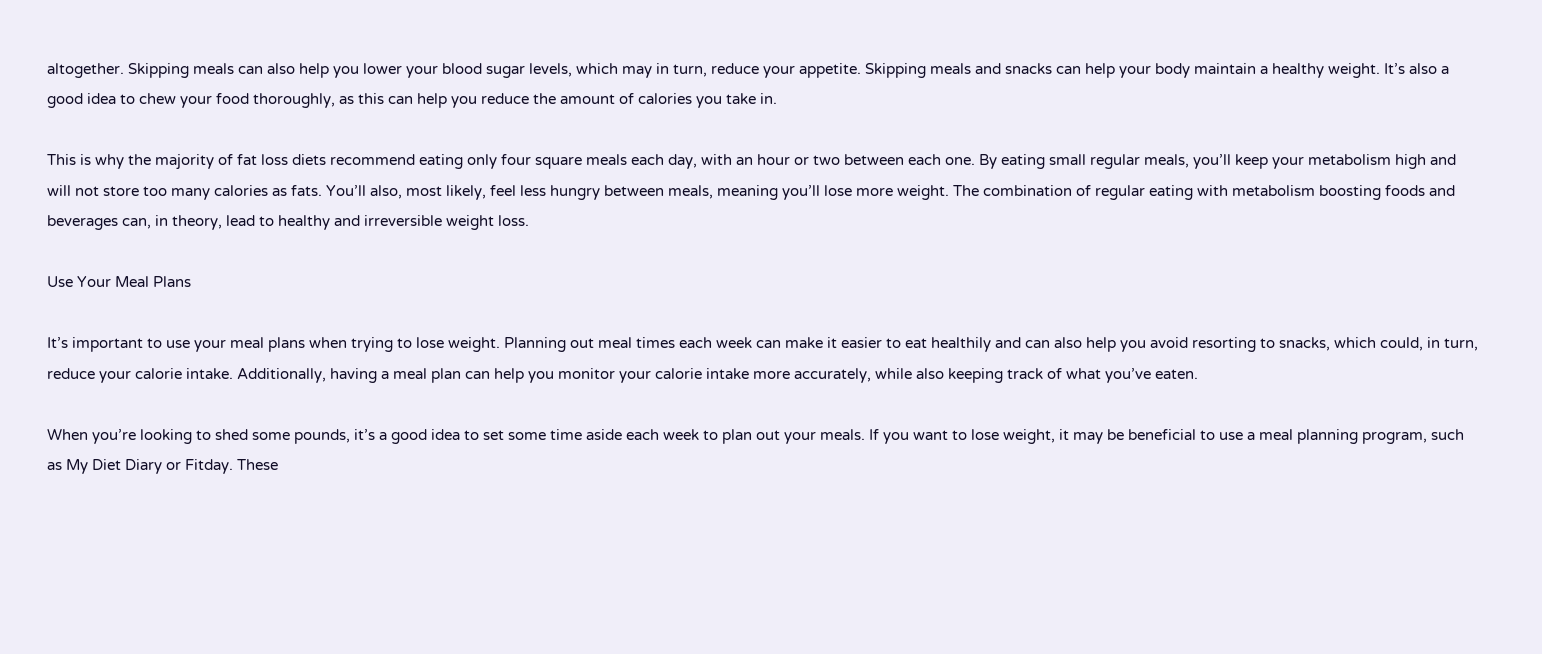altogether. Skipping meals can also help you lower your blood sugar levels, which may in turn, reduce your appetite. Skipping meals and snacks can help your body maintain a healthy weight. It’s also a good idea to chew your food thoroughly, as this can help you reduce the amount of calories you take in.

This is why the majority of fat loss diets recommend eating only four square meals each day, with an hour or two between each one. By eating small regular meals, you’ll keep your metabolism high and will not store too many calories as fats. You’ll also, most likely, feel less hungry between meals, meaning you’ll lose more weight. The combination of regular eating with metabolism boosting foods and beverages can, in theory, lead to healthy and irreversible weight loss.

Use Your Meal Plans

It’s important to use your meal plans when trying to lose weight. Planning out meal times each week can make it easier to eat healthily and can also help you avoid resorting to snacks, which could, in turn, reduce your calorie intake. Additionally, having a meal plan can help you monitor your calorie intake more accurately, while also keeping track of what you’ve eaten.

When you’re looking to shed some pounds, it’s a good idea to set some time aside each week to plan out your meals. If you want to lose weight, it may be beneficial to use a meal planning program, such as My Diet Diary or Fitday. These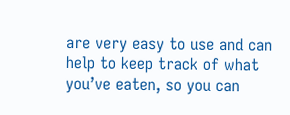are very easy to use and can help to keep track of what you’ve eaten, so you can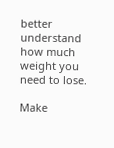better understand how much weight you need to lose.

Make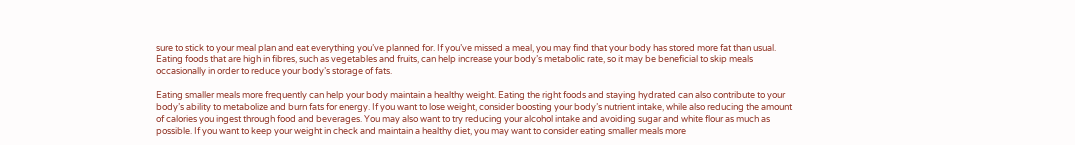sure to stick to your meal plan and eat everything you’ve planned for. If you’ve missed a meal, you may find that your body has stored more fat than usual. Eating foods that are high in fibres, such as vegetables and fruits, can help increase your body’s metabolic rate, so it may be beneficial to skip meals occasionally in order to reduce your body’s storage of fats.

Eating smaller meals more frequently can help your body maintain a healthy weight. Eating the right foods and staying hydrated can also contribute to your body’s ability to metabolize and burn fats for energy. If you want to lose weight, consider boosting your body’s nutrient intake, while also reducing the amount of calories you ingest through food and beverages. You may also want to try reducing your alcohol intake and avoiding sugar and white flour as much as possible. If you want to keep your weight in check and maintain a healthy diet, you may want to consider eating smaller meals more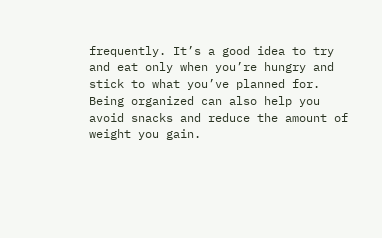frequently. It’s a good idea to try and eat only when you’re hungry and stick to what you’ve planned for. Being organized can also help you avoid snacks and reduce the amount of weight you gain.